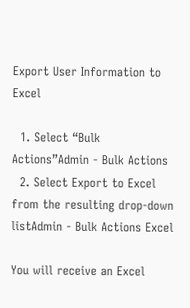Export User Information to Excel

  1. Select “Bulk Actions”Admin - Bulk Actions
  2. Select Export to Excel from the resulting drop-down listAdmin - Bulk Actions Excel

You will receive an Excel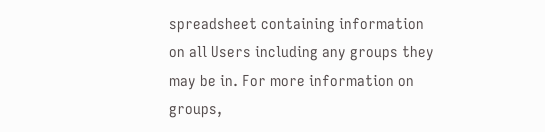spreadsheet containing information on all Users including any groups they may be in. For more information on groups,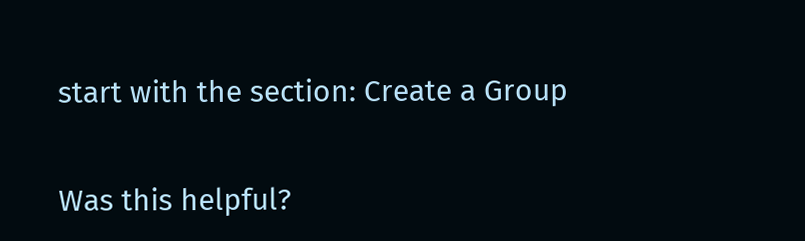start with the section: Create a Group


Was this helpful?